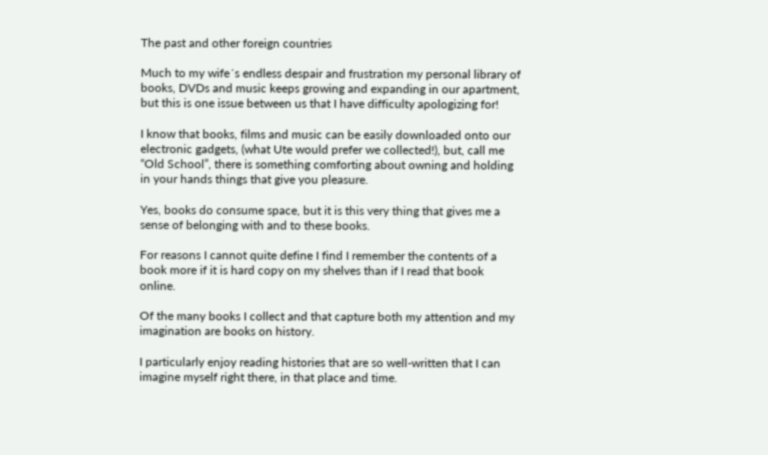The past and other foreign countries

Much to my wife´s endless despair and frustration my personal library of books, DVDs and music keeps growing and expanding in our apartment, but this is one issue between us that I have difficulty apologizing for!

I know that books, films and music can be easily downloaded onto our electronic gadgets, (what Ute would prefer we collected!), but, call me “Old School”, there is something comforting about owning and holding in your hands things that give you pleasure.

Yes, books do consume space, but it is this very thing that gives me a sense of belonging with and to these books.

For reasons I cannot quite define I find I remember the contents of a book more if it is hard copy on my shelves than if I read that book online.

Of the many books I collect and that capture both my attention and my imagination are books on history.

I particularly enjoy reading histories that are so well-written that I can imagine myself right there, in that place and time.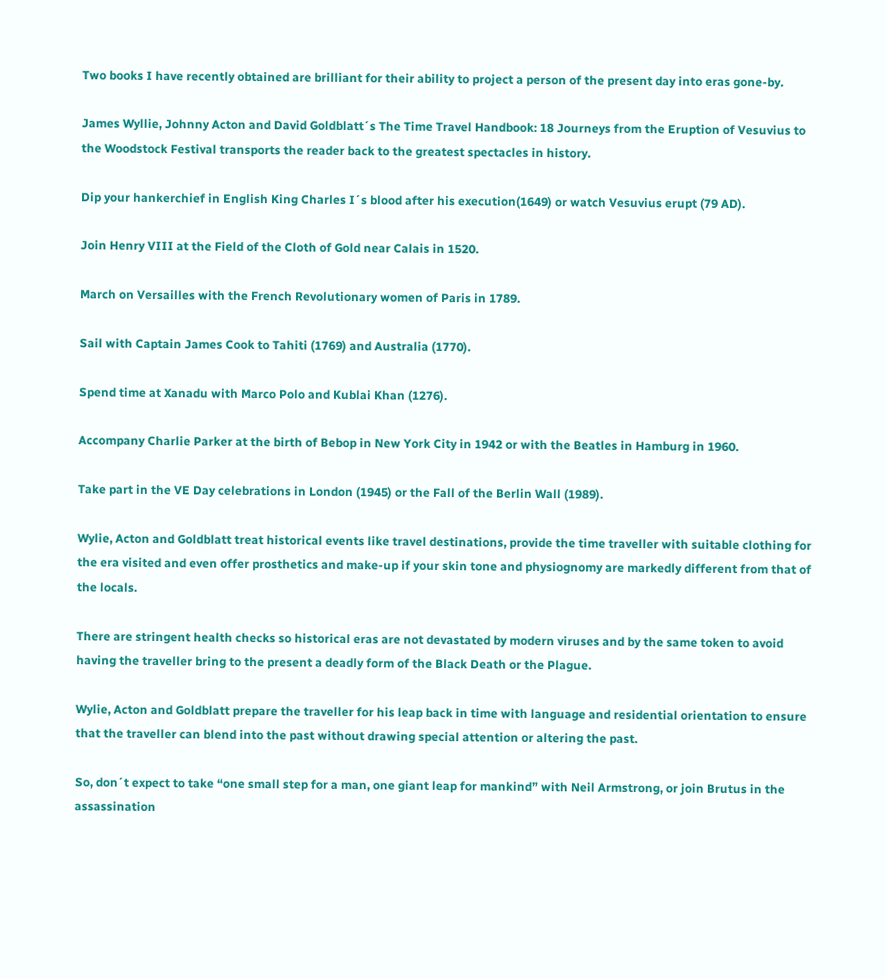Two books I have recently obtained are brilliant for their ability to project a person of the present day into eras gone-by.

James Wyllie, Johnny Acton and David Goldblatt´s The Time Travel Handbook: 18 Journeys from the Eruption of Vesuvius to the Woodstock Festival transports the reader back to the greatest spectacles in history.

Dip your hankerchief in English King Charles I´s blood after his execution(1649) or watch Vesuvius erupt (79 AD).

Join Henry VIII at the Field of the Cloth of Gold near Calais in 1520.

March on Versailles with the French Revolutionary women of Paris in 1789.

Sail with Captain James Cook to Tahiti (1769) and Australia (1770).

Spend time at Xanadu with Marco Polo and Kublai Khan (1276).

Accompany Charlie Parker at the birth of Bebop in New York City in 1942 or with the Beatles in Hamburg in 1960.

Take part in the VE Day celebrations in London (1945) or the Fall of the Berlin Wall (1989).

Wylie, Acton and Goldblatt treat historical events like travel destinations, provide the time traveller with suitable clothing for the era visited and even offer prosthetics and make-up if your skin tone and physiognomy are markedly different from that of the locals.

There are stringent health checks so historical eras are not devastated by modern viruses and by the same token to avoid having the traveller bring to the present a deadly form of the Black Death or the Plague.

Wylie, Acton and Goldblatt prepare the traveller for his leap back in time with language and residential orientation to ensure that the traveller can blend into the past without drawing special attention or altering the past.

So, don´t expect to take “one small step for a man, one giant leap for mankind” with Neil Armstrong, or join Brutus in the assassination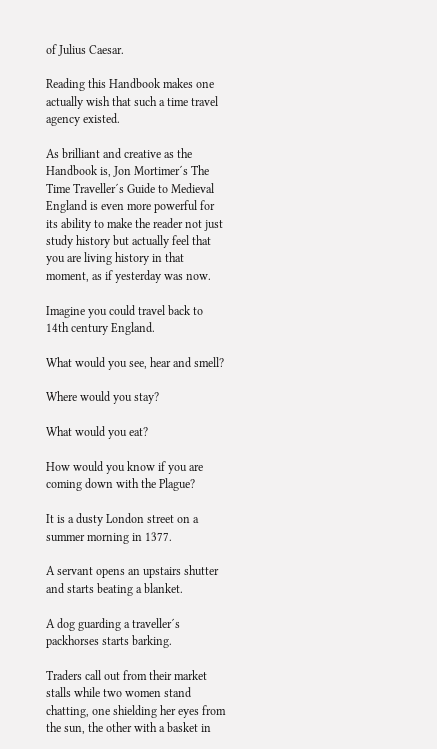of Julius Caesar.

Reading this Handbook makes one actually wish that such a time travel agency existed.

As brilliant and creative as the Handbook is, Jon Mortimer´s The Time Traveller´s Guide to Medieval England is even more powerful for its ability to make the reader not just study history but actually feel that you are living history in that moment, as if yesterday was now.

Imagine you could travel back to 14th century England.

What would you see, hear and smell?

Where would you stay?

What would you eat?

How would you know if you are coming down with the Plague?

It is a dusty London street on a summer morning in 1377.

A servant opens an upstairs shutter and starts beating a blanket.

A dog guarding a traveller´s packhorses starts barking.

Traders call out from their market stalls while two women stand chatting, one shielding her eyes from the sun, the other with a basket in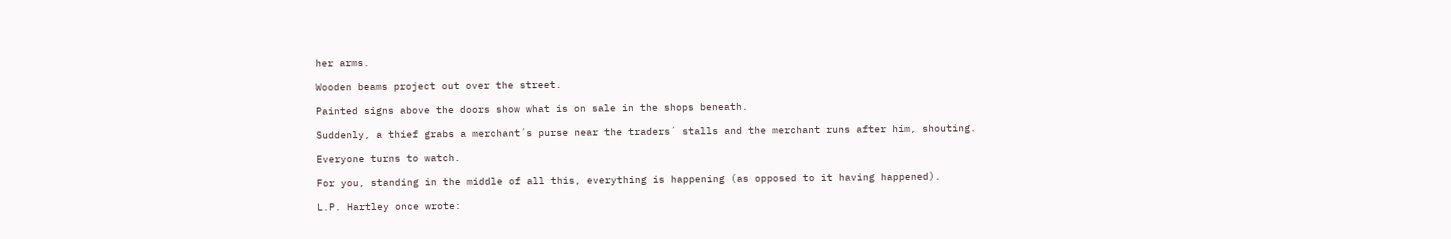her arms.

Wooden beams project out over the street.

Painted signs above the doors show what is on sale in the shops beneath.

Suddenly, a thief grabs a merchant´s purse near the traders´ stalls and the merchant runs after him, shouting.

Everyone turns to watch.

For you, standing in the middle of all this, everything is happening (as opposed to it having happened).

L.P. Hartley once wrote: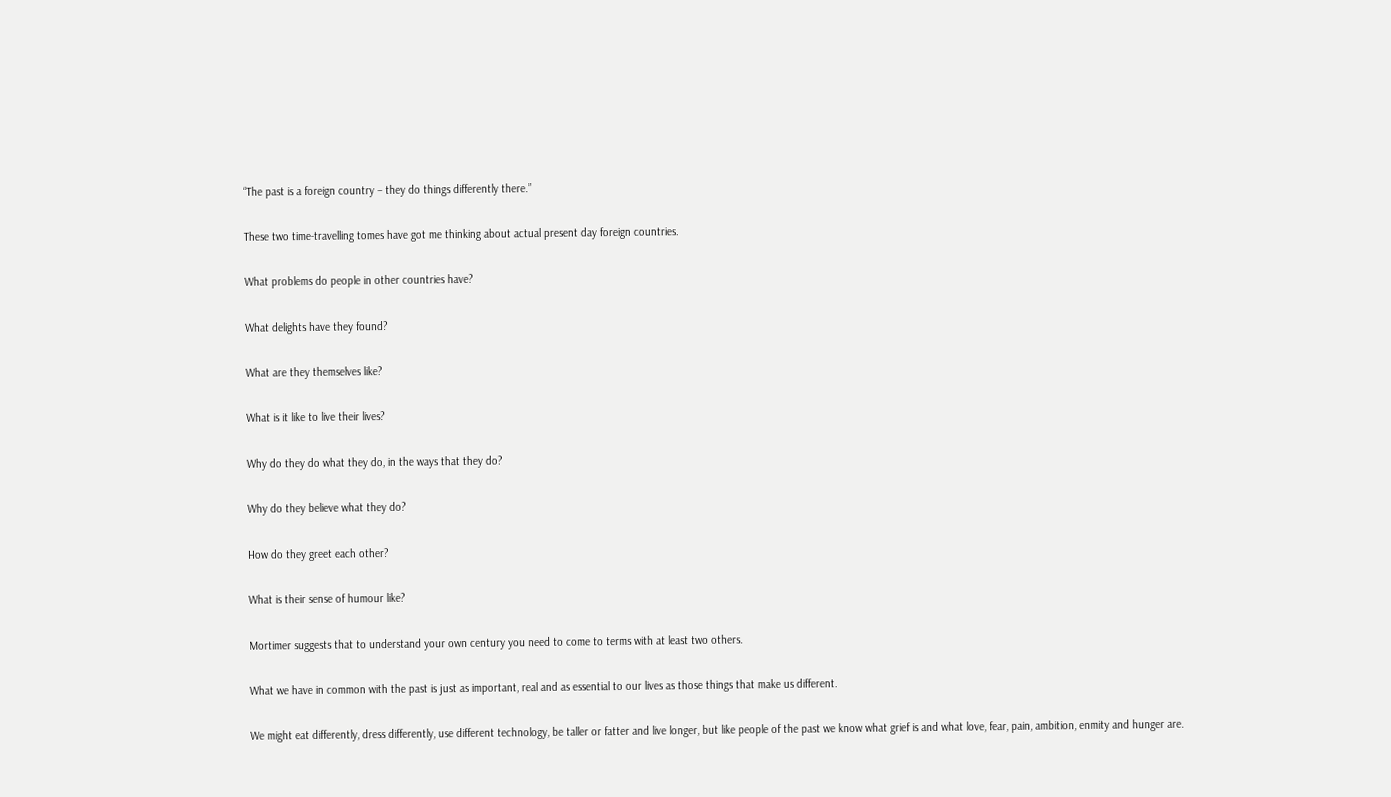“The past is a foreign country – they do things differently there.”

These two time-travelling tomes have got me thinking about actual present day foreign countries.

What problems do people in other countries have?

What delights have they found?

What are they themselves like?

What is it like to live their lives?

Why do they do what they do, in the ways that they do?

Why do they believe what they do?

How do they greet each other?

What is their sense of humour like?

Mortimer suggests that to understand your own century you need to come to terms with at least two others.

What we have in common with the past is just as important, real and as essential to our lives as those things that make us different.

We might eat differently, dress differently, use different technology, be taller or fatter and live longer, but like people of the past we know what grief is and what love, fear, pain, ambition, enmity and hunger are.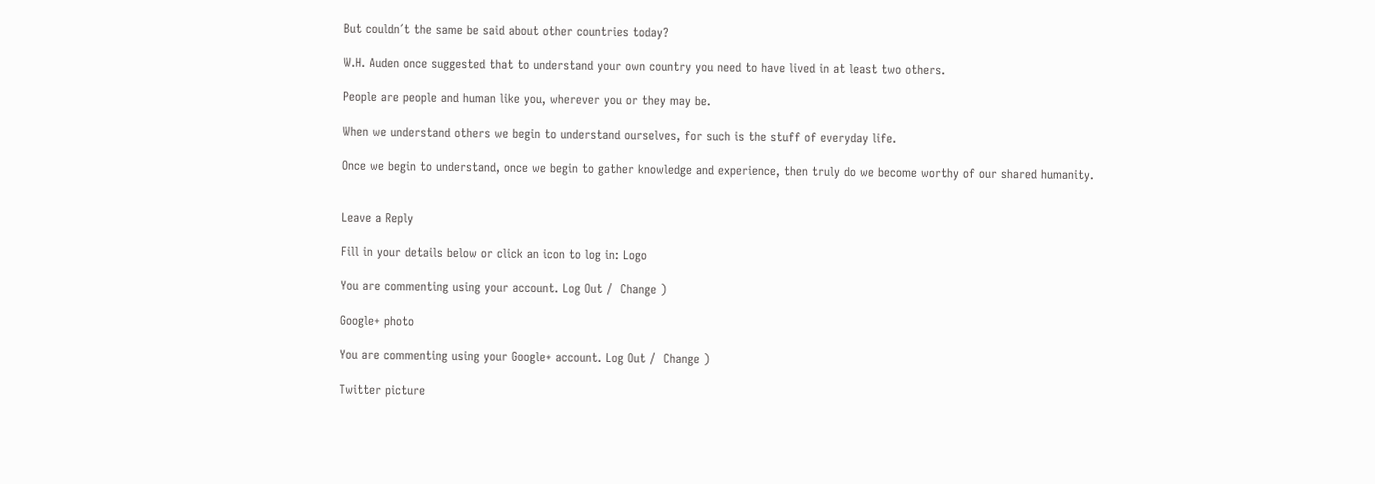But couldn´t the same be said about other countries today?

W.H. Auden once suggested that to understand your own country you need to have lived in at least two others.

People are people and human like you, wherever you or they may be.

When we understand others we begin to understand ourselves, for such is the stuff of everyday life.

Once we begin to understand, once we begin to gather knowledge and experience, then truly do we become worthy of our shared humanity.


Leave a Reply

Fill in your details below or click an icon to log in: Logo

You are commenting using your account. Log Out /  Change )

Google+ photo

You are commenting using your Google+ account. Log Out /  Change )

Twitter picture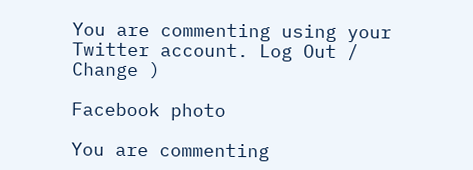You are commenting using your Twitter account. Log Out /  Change )

Facebook photo

You are commenting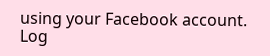using your Facebook account. Log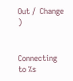Out /  Change )


Connecting to %s